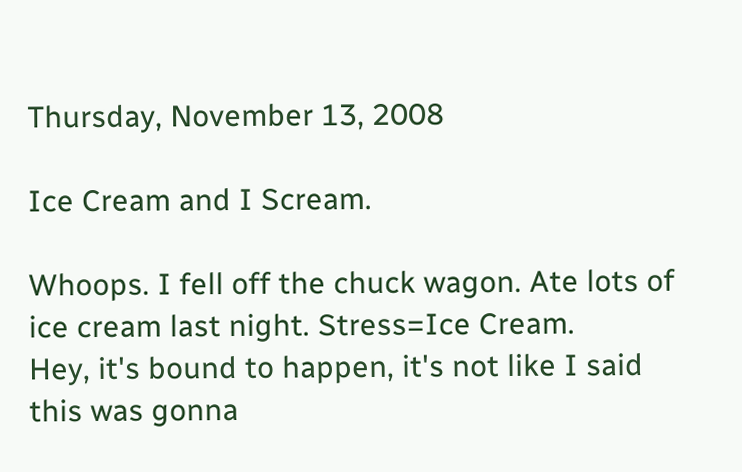Thursday, November 13, 2008

Ice Cream and I Scream.

Whoops. I fell off the chuck wagon. Ate lots of ice cream last night. Stress=Ice Cream.
Hey, it's bound to happen, it's not like I said this was gonna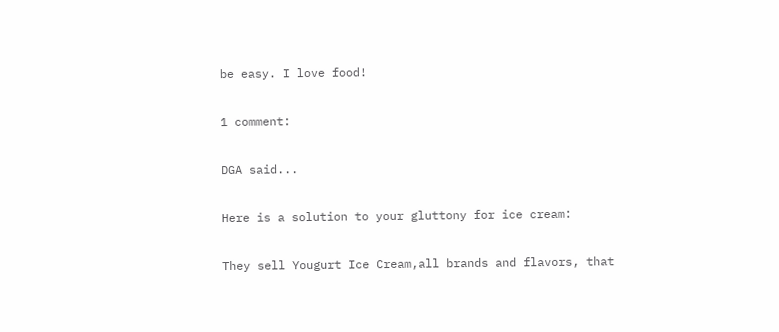be easy. I love food!

1 comment:

DGA said...

Here is a solution to your gluttony for ice cream:

They sell Yougurt Ice Cream,all brands and flavors, that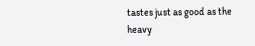tastes just as good as the heavy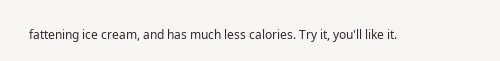fattening ice cream, and has much less calories. Try it, you'll like it.